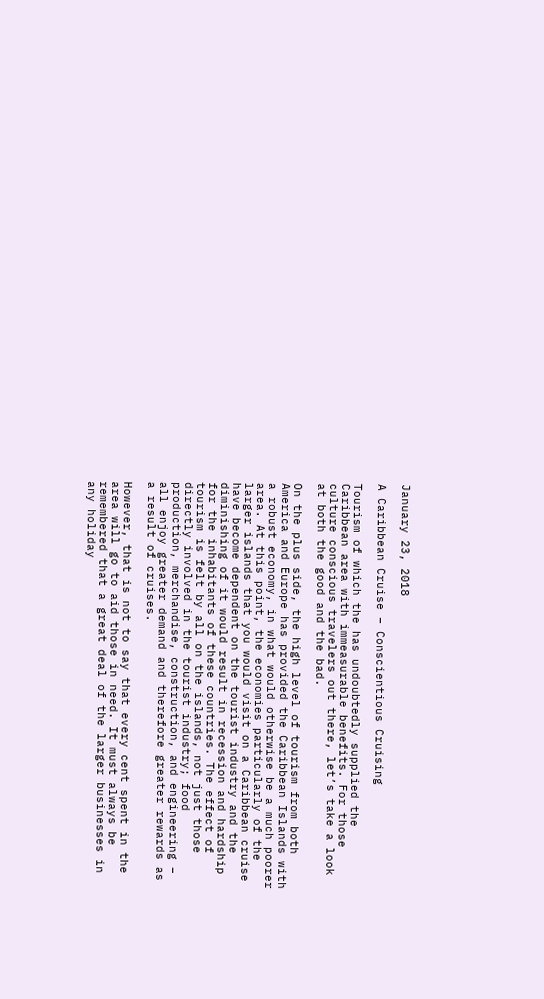January 23, 2018

A Caribbean Cruise – Conscientious Cruising

Tourism of which the has undoubtedly supplied the Caribbean area with immeasurable benefits. For those culture conscious travelers out there, let’s take a look at both the good and the bad.

On the plus side, the high level of tourism from both America and Europe has provided the Caribbean Islands with a robust economy, in what would otherwise be a much poorer area. At this point, the economies particularly of the larger islands that you would visit on a Caribbean cruise have become dependent on the tourist industry and the diminishing of it would result in recession and hardship for the inhabitants of these countries. The effect of tourism is felt by all on the islands, not just those directly involved in the tourist industry; food production, merchandise, construction, and engineering – all enjoy greater demand and therefore greater rewards as a result of cruises.

However, that is not to say that every cent spent in the area will go to aid those in need. It must always be remembered that a great deal of the larger businesses in any holiday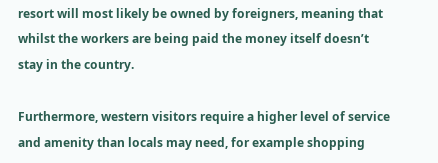resort will most likely be owned by foreigners, meaning that whilst the workers are being paid the money itself doesn’t stay in the country.

Furthermore, western visitors require a higher level of service and amenity than locals may need, for example shopping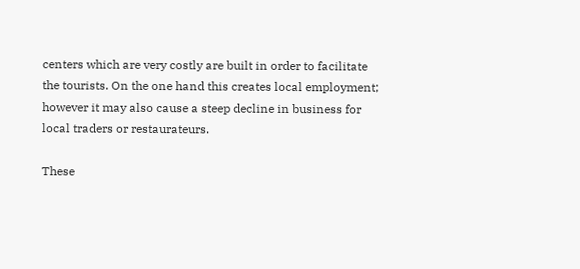centers which are very costly are built in order to facilitate the tourists. On the one hand this creates local employment; however it may also cause a steep decline in business for local traders or restaurateurs.

These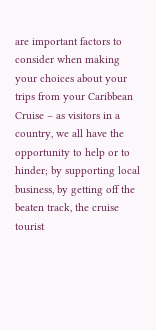are important factors to consider when making your choices about your trips from your Caribbean Cruise – as visitors in a country, we all have the opportunity to help or to hinder; by supporting local business, by getting off the beaten track, the cruise tourist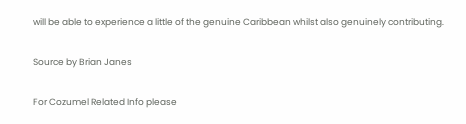will be able to experience a little of the genuine Caribbean whilst also genuinely contributing.

Source by Brian Janes

For Cozumel Related Info please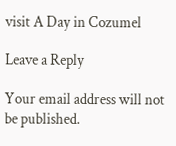visit A Day in Cozumel

Leave a Reply

Your email address will not be published.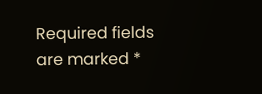Required fields are marked *